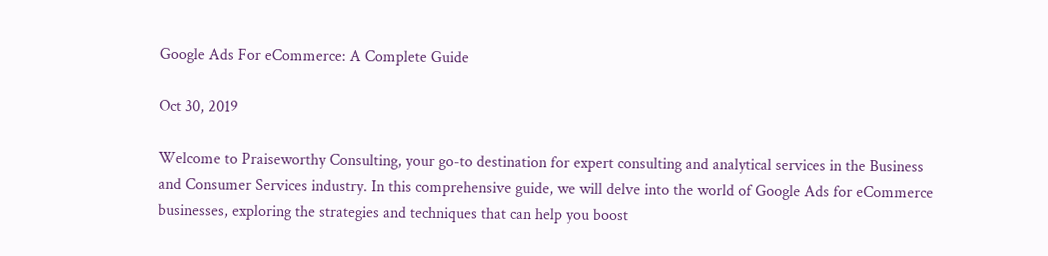Google Ads For eCommerce: A Complete Guide

Oct 30, 2019

Welcome to Praiseworthy Consulting, your go-to destination for expert consulting and analytical services in the Business and Consumer Services industry. In this comprehensive guide, we will delve into the world of Google Ads for eCommerce businesses, exploring the strategies and techniques that can help you boost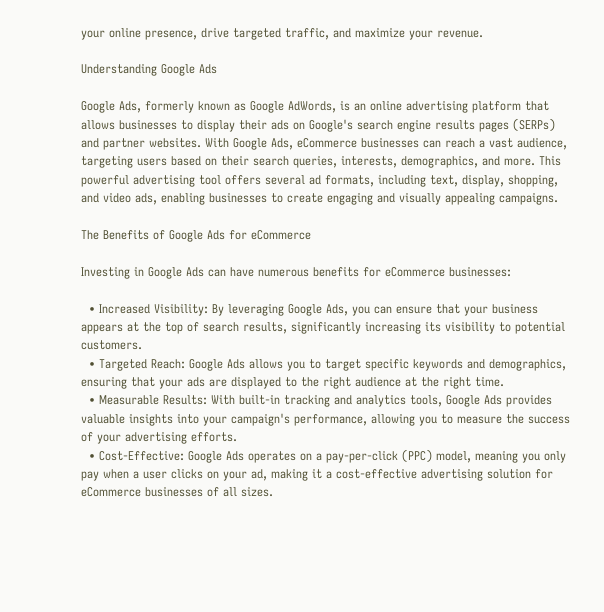your online presence, drive targeted traffic, and maximize your revenue.

Understanding Google Ads

Google Ads, formerly known as Google AdWords, is an online advertising platform that allows businesses to display their ads on Google's search engine results pages (SERPs) and partner websites. With Google Ads, eCommerce businesses can reach a vast audience, targeting users based on their search queries, interests, demographics, and more. This powerful advertising tool offers several ad formats, including text, display, shopping, and video ads, enabling businesses to create engaging and visually appealing campaigns.

The Benefits of Google Ads for eCommerce

Investing in Google Ads can have numerous benefits for eCommerce businesses:

  • Increased Visibility: By leveraging Google Ads, you can ensure that your business appears at the top of search results, significantly increasing its visibility to potential customers.
  • Targeted Reach: Google Ads allows you to target specific keywords and demographics, ensuring that your ads are displayed to the right audience at the right time.
  • Measurable Results: With built-in tracking and analytics tools, Google Ads provides valuable insights into your campaign's performance, allowing you to measure the success of your advertising efforts.
  • Cost-Effective: Google Ads operates on a pay-per-click (PPC) model, meaning you only pay when a user clicks on your ad, making it a cost-effective advertising solution for eCommerce businesses of all sizes.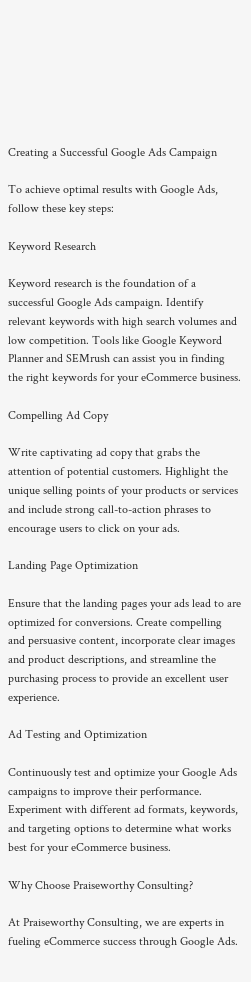Creating a Successful Google Ads Campaign

To achieve optimal results with Google Ads, follow these key steps:

Keyword Research

Keyword research is the foundation of a successful Google Ads campaign. Identify relevant keywords with high search volumes and low competition. Tools like Google Keyword Planner and SEMrush can assist you in finding the right keywords for your eCommerce business.

Compelling Ad Copy

Write captivating ad copy that grabs the attention of potential customers. Highlight the unique selling points of your products or services and include strong call-to-action phrases to encourage users to click on your ads.

Landing Page Optimization

Ensure that the landing pages your ads lead to are optimized for conversions. Create compelling and persuasive content, incorporate clear images and product descriptions, and streamline the purchasing process to provide an excellent user experience.

Ad Testing and Optimization

Continuously test and optimize your Google Ads campaigns to improve their performance. Experiment with different ad formats, keywords, and targeting options to determine what works best for your eCommerce business.

Why Choose Praiseworthy Consulting?

At Praiseworthy Consulting, we are experts in fueling eCommerce success through Google Ads.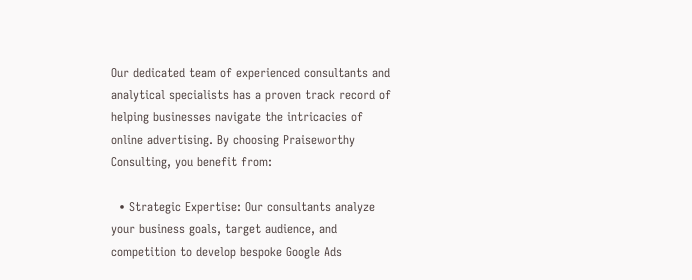Our dedicated team of experienced consultants and analytical specialists has a proven track record of helping businesses navigate the intricacies of online advertising. By choosing Praiseworthy Consulting, you benefit from:

  • Strategic Expertise: Our consultants analyze your business goals, target audience, and competition to develop bespoke Google Ads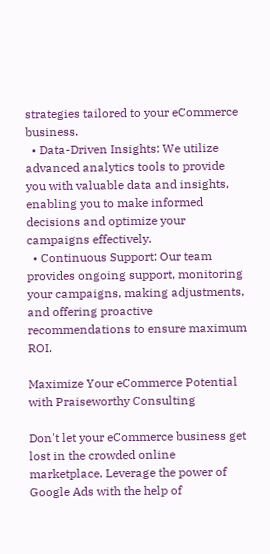strategies tailored to your eCommerce business.
  • Data-Driven Insights: We utilize advanced analytics tools to provide you with valuable data and insights, enabling you to make informed decisions and optimize your campaigns effectively.
  • Continuous Support: Our team provides ongoing support, monitoring your campaigns, making adjustments, and offering proactive recommendations to ensure maximum ROI.

Maximize Your eCommerce Potential with Praiseworthy Consulting

Don't let your eCommerce business get lost in the crowded online marketplace. Leverage the power of Google Ads with the help of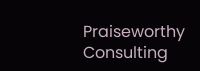Praiseworthy Consulting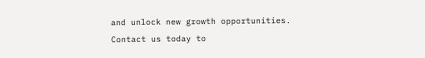and unlock new growth opportunities. Contact us today to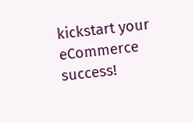kickstart your eCommerce success!